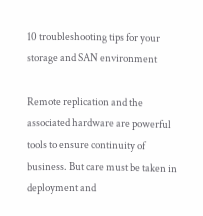10 troubleshooting tips for your storage and SAN environment

Remote replication and the associated hardware are powerful tools to ensure continuity of business. But care must be taken in deployment and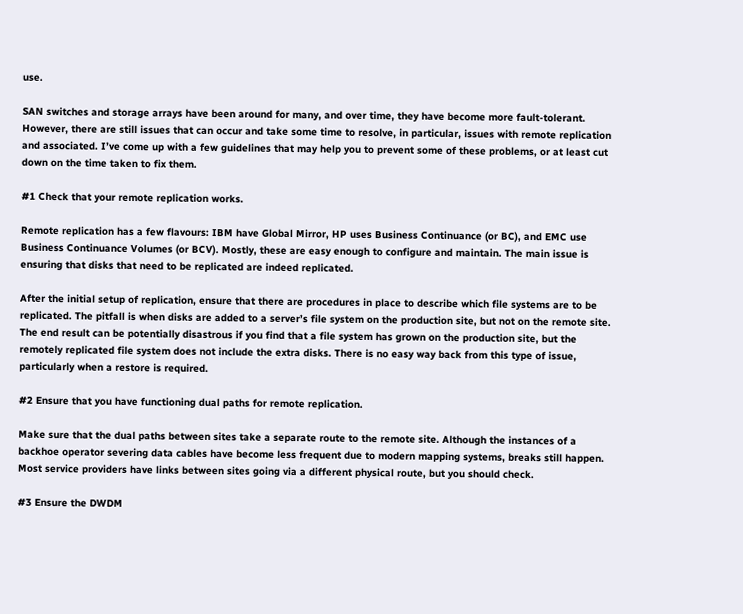use.

SAN switches and storage arrays have been around for many, and over time, they have become more fault-tolerant. However, there are still issues that can occur and take some time to resolve, in particular, issues with remote replication and associated. I’ve come up with a few guidelines that may help you to prevent some of these problems, or at least cut down on the time taken to fix them.

#1 Check that your remote replication works.

Remote replication has a few flavours: IBM have Global Mirror, HP uses Business Continuance (or BC), and EMC use Business Continuance Volumes (or BCV). Mostly, these are easy enough to configure and maintain. The main issue is ensuring that disks that need to be replicated are indeed replicated.

After the initial setup of replication, ensure that there are procedures in place to describe which file systems are to be replicated. The pitfall is when disks are added to a server’s file system on the production site, but not on the remote site. The end result can be potentially disastrous if you find that a file system has grown on the production site, but the remotely replicated file system does not include the extra disks. There is no easy way back from this type of issue, particularly when a restore is required.

#2 Ensure that you have functioning dual paths for remote replication.

Make sure that the dual paths between sites take a separate route to the remote site. Although the instances of a backhoe operator severing data cables have become less frequent due to modern mapping systems, breaks still happen. Most service providers have links between sites going via a different physical route, but you should check.

#3 Ensure the DWDM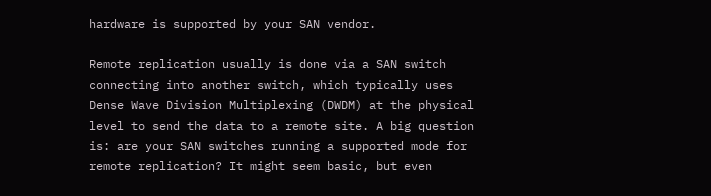hardware is supported by your SAN vendor.

Remote replication usually is done via a SAN switch connecting into another switch, which typically uses Dense Wave Division Multiplexing (DWDM) at the physical level to send the data to a remote site. A big question is: are your SAN switches running a supported mode for remote replication? It might seem basic, but even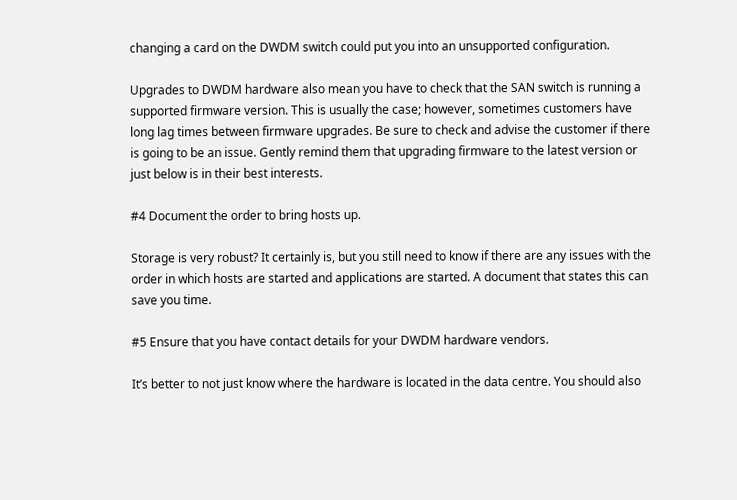changing a card on the DWDM switch could put you into an unsupported configuration.

Upgrades to DWDM hardware also mean you have to check that the SAN switch is running a supported firmware version. This is usually the case; however, sometimes customers have long lag times between firmware upgrades. Be sure to check and advise the customer if there is going to be an issue. Gently remind them that upgrading firmware to the latest version or just below is in their best interests.

#4 Document the order to bring hosts up.

Storage is very robust? It certainly is, but you still need to know if there are any issues with the order in which hosts are started and applications are started. A document that states this can save you time.

#5 Ensure that you have contact details for your DWDM hardware vendors.

It’s better to not just know where the hardware is located in the data centre. You should also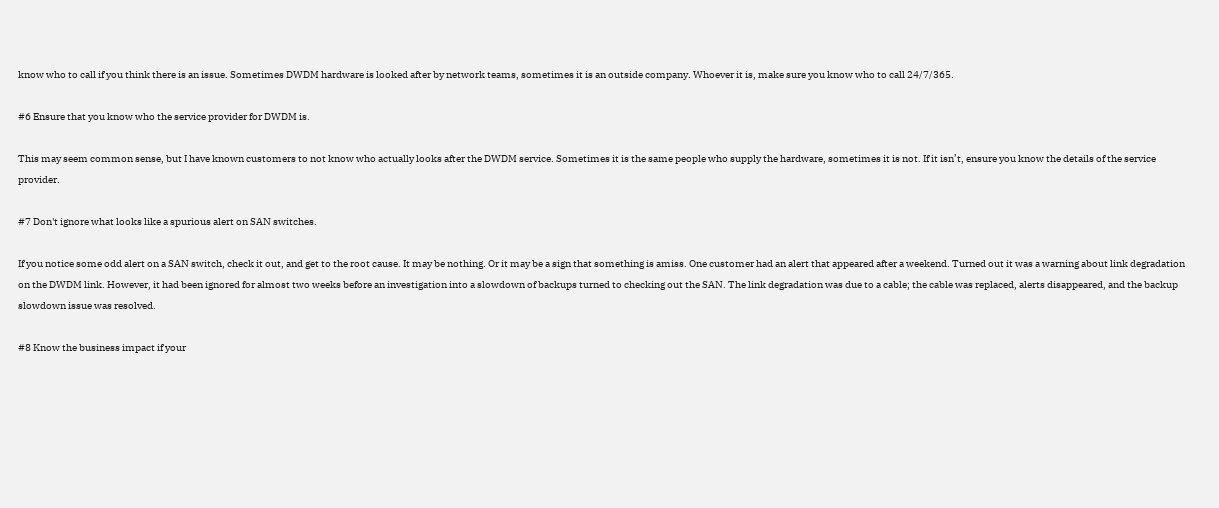know who to call if you think there is an issue. Sometimes DWDM hardware is looked after by network teams, sometimes it is an outside company. Whoever it is, make sure you know who to call 24/7/365.

#6 Ensure that you know who the service provider for DWDM is.

This may seem common sense, but I have known customers to not know who actually looks after the DWDM service. Sometimes it is the same people who supply the hardware, sometimes it is not. If it isn’t, ensure you know the details of the service provider.

#7 Don't ignore what looks like a spurious alert on SAN switches.

If you notice some odd alert on a SAN switch, check it out, and get to the root cause. It may be nothing. Or it may be a sign that something is amiss. One customer had an alert that appeared after a weekend. Turned out it was a warning about link degradation on the DWDM link. However, it had been ignored for almost two weeks before an investigation into a slowdown of backups turned to checking out the SAN. The link degradation was due to a cable; the cable was replaced, alerts disappeared, and the backup slowdown issue was resolved.

#8 Know the business impact if your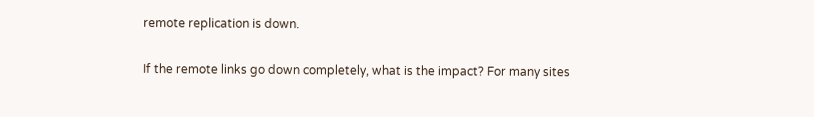remote replication is down.

If the remote links go down completely, what is the impact? For many sites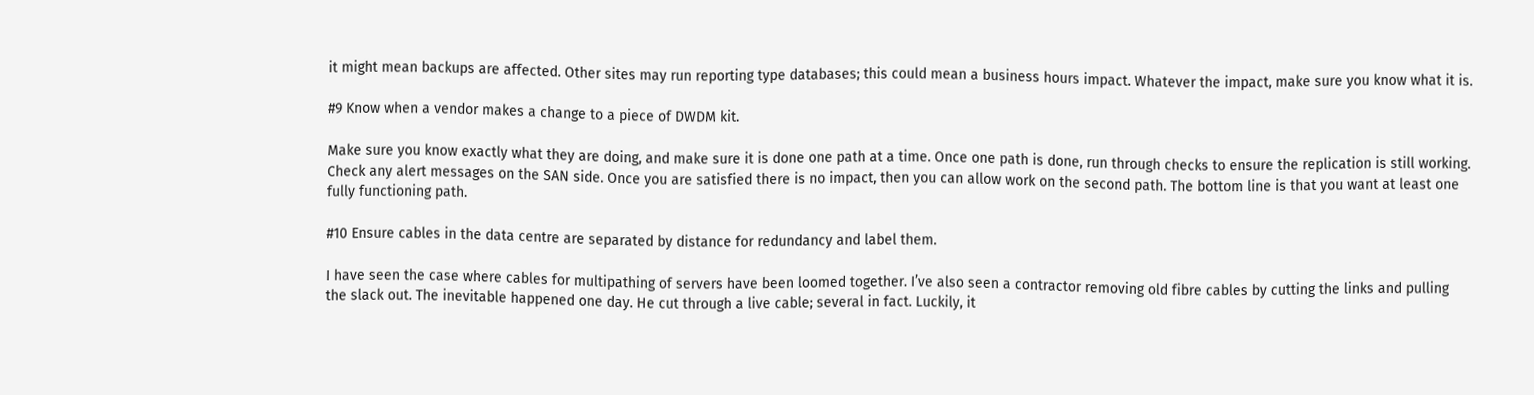it might mean backups are affected. Other sites may run reporting type databases; this could mean a business hours impact. Whatever the impact, make sure you know what it is.

#9 Know when a vendor makes a change to a piece of DWDM kit.

Make sure you know exactly what they are doing, and make sure it is done one path at a time. Once one path is done, run through checks to ensure the replication is still working. Check any alert messages on the SAN side. Once you are satisfied there is no impact, then you can allow work on the second path. The bottom line is that you want at least one fully functioning path.

#10 Ensure cables in the data centre are separated by distance for redundancy and label them.

I have seen the case where cables for multipathing of servers have been loomed together. I’ve also seen a contractor removing old fibre cables by cutting the links and pulling the slack out. The inevitable happened one day. He cut through a live cable; several in fact. Luckily, it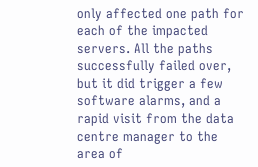only affected one path for each of the impacted servers. All the paths successfully failed over, but it did trigger a few software alarms, and a rapid visit from the data centre manager to the area of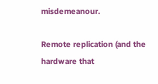misdemeanour.

Remote replication (and the hardware that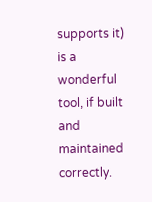supports it) is a wonderful tool, if built and maintained correctly.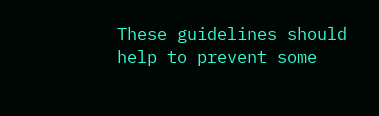These guidelines should help to prevent some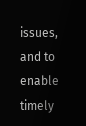issues, and to enable timely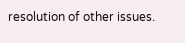resolution of other issues.